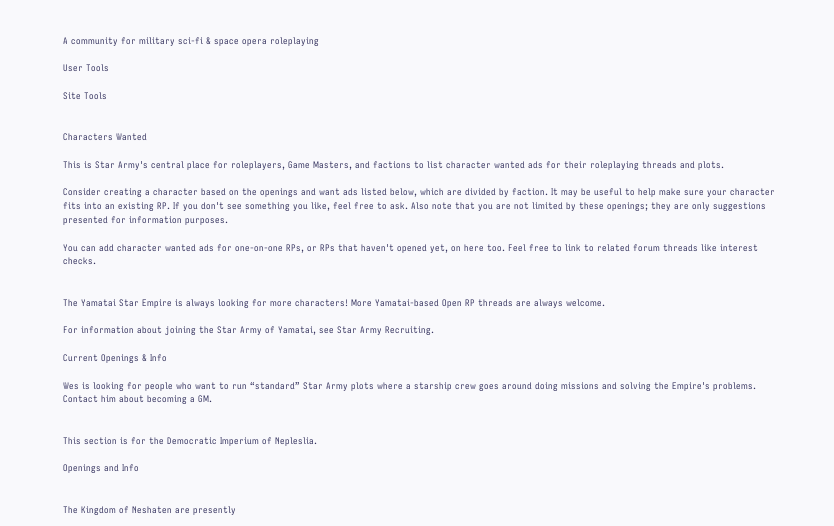A community for military sci-fi & space opera roleplaying

User Tools

Site Tools


Characters Wanted

This is Star Army's central place for roleplayers, Game Masters, and factions to list character wanted ads for their roleplaying threads and plots.

Consider creating a character based on the openings and want ads listed below, which are divided by faction. It may be useful to help make sure your character fits into an existing RP. If you don't see something you like, feel free to ask. Also note that you are not limited by these openings; they are only suggestions presented for information purposes.

You can add character wanted ads for one-on-one RPs, or RPs that haven't opened yet, on here too. Feel free to link to related forum threads like interest checks.


The Yamatai Star Empire is always looking for more characters! More Yamatai-based Open RP threads are always welcome.

For information about joining the Star Army of Yamatai, see Star Army Recruiting.

Current Openings & Info

Wes is looking for people who want to run “standard” Star Army plots where a starship crew goes around doing missions and solving the Empire's problems. Contact him about becoming a GM.


This section is for the Democratic Imperium of Nepleslia.

Openings and Info


The Kingdom of Neshaten are presently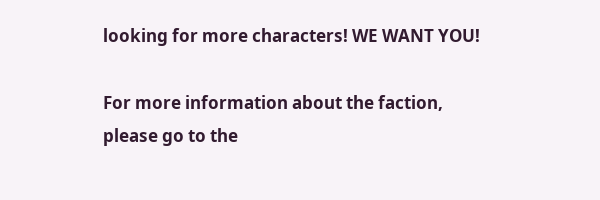looking for more characters! WE WANT YOU!

For more information about the faction, please go to the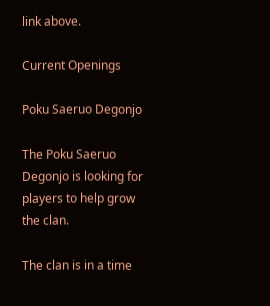link above.

Current Openings

Poku Saeruo Degonjo

The Poku Saeruo Degonjo is looking for players to help grow the clan.

The clan is in a time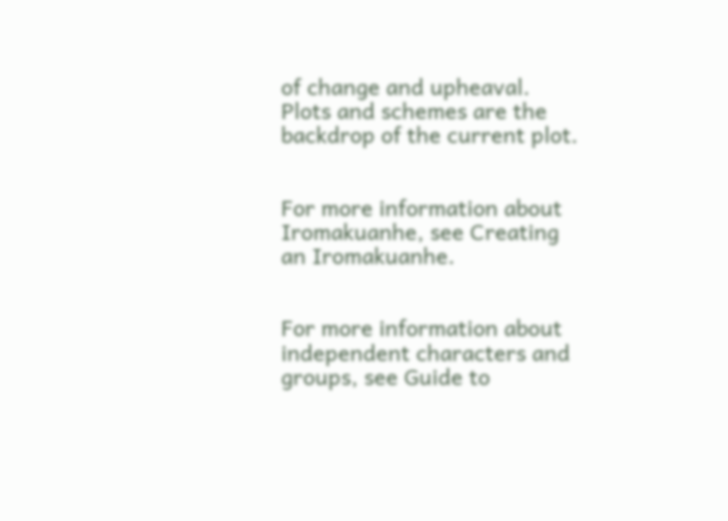of change and upheaval. Plots and schemes are the backdrop of the current plot.


For more information about Iromakuanhe, see Creating an Iromakuanhe.


For more information about independent characters and groups, see Guide to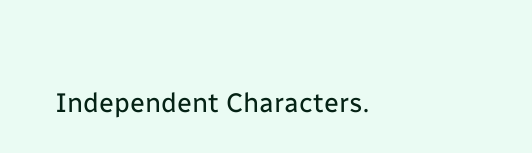Independent Characters.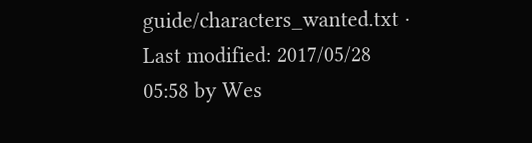guide/characters_wanted.txt · Last modified: 2017/05/28 05:58 by Wes